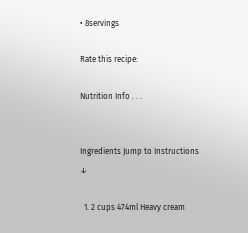• 8servings

Rate this recipe:

Nutrition Info . . .


Ingredients Jump to Instructions ↓

  1. 2 cups 474ml Heavy cream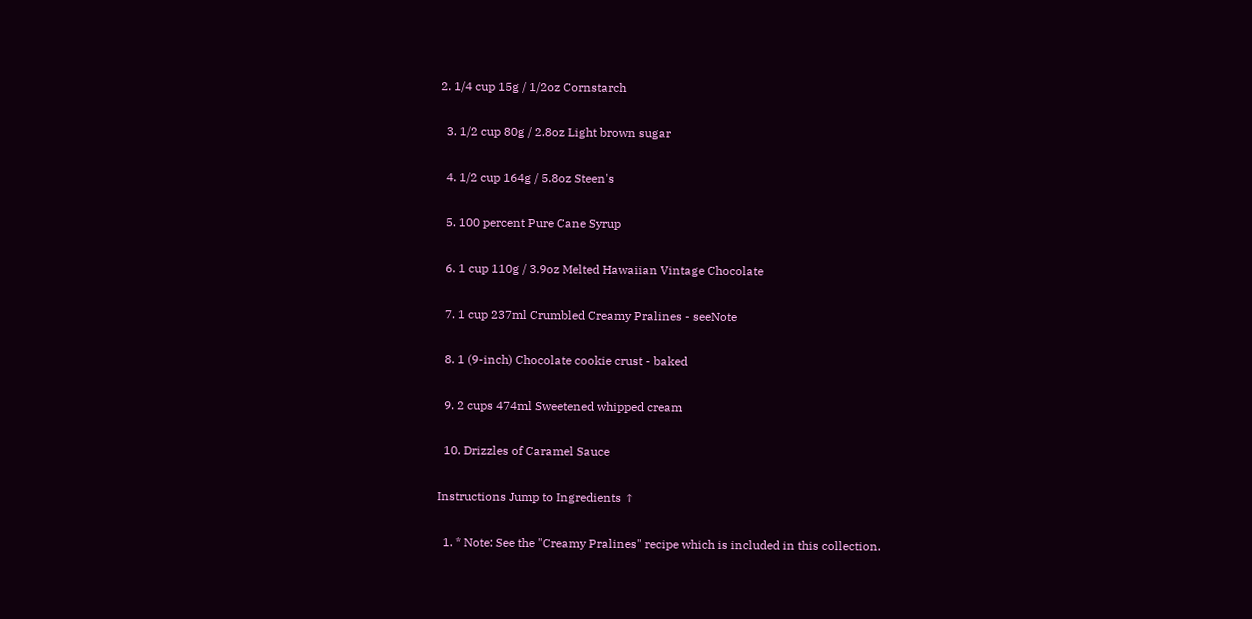2. 1/4 cup 15g / 1/2oz Cornstarch

  3. 1/2 cup 80g / 2.8oz Light brown sugar

  4. 1/2 cup 164g / 5.8oz Steen's

  5. 100 percent Pure Cane Syrup

  6. 1 cup 110g / 3.9oz Melted Hawaiian Vintage Chocolate

  7. 1 cup 237ml Crumbled Creamy Pralines - seeNote

  8. 1 (9-inch) Chocolate cookie crust - baked

  9. 2 cups 474ml Sweetened whipped cream

  10. Drizzles of Caramel Sauce

Instructions Jump to Ingredients ↑

  1. * Note: See the "Creamy Pralines" recipe which is included in this collection.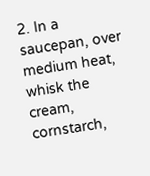2. In a saucepan, over medium heat, whisk the cream, cornstarch,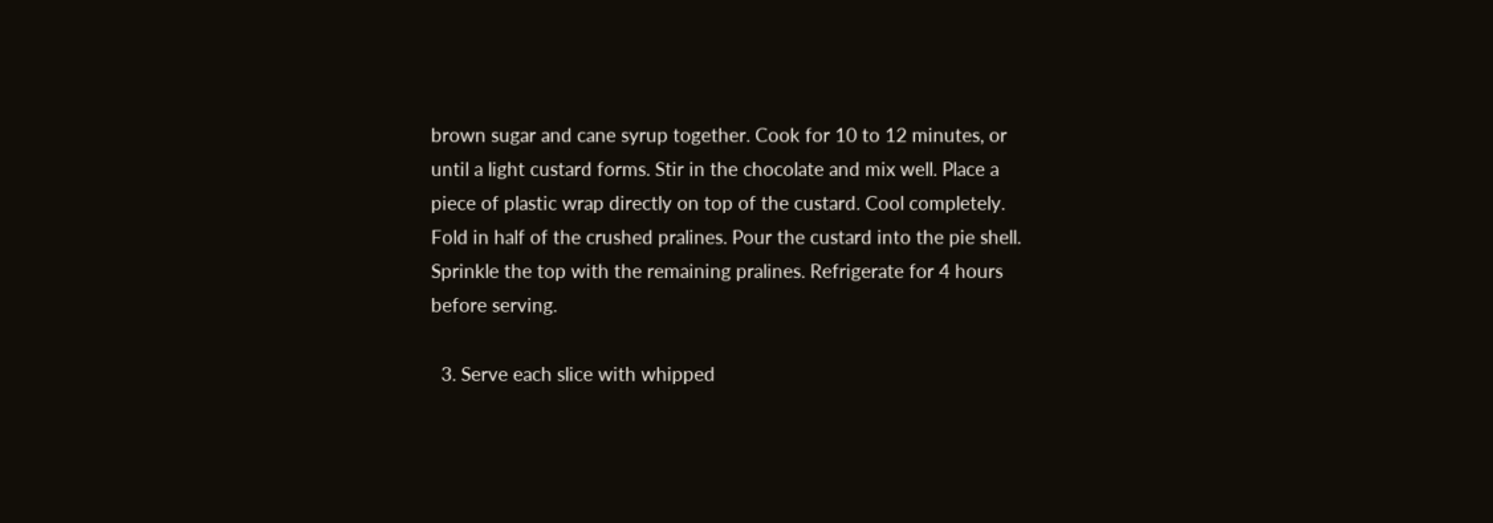brown sugar and cane syrup together. Cook for 10 to 12 minutes, or until a light custard forms. Stir in the chocolate and mix well. Place a piece of plastic wrap directly on top of the custard. Cool completely. Fold in half of the crushed pralines. Pour the custard into the pie shell. Sprinkle the top with the remaining pralines. Refrigerate for 4 hours before serving.

  3. Serve each slice with whipped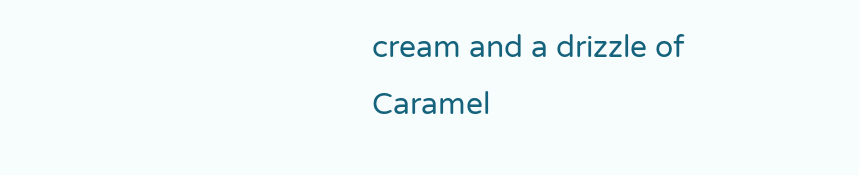cream and a drizzle of Caramel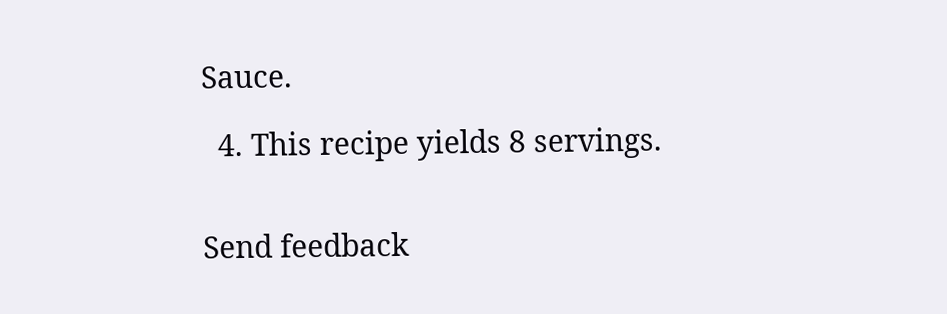Sauce.

  4. This recipe yields 8 servings.


Send feedback